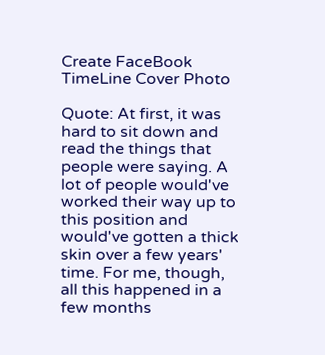Create FaceBook TimeLine Cover Photo

Quote: At first, it was hard to sit down and read the things that people were saying. A lot of people would've worked their way up to this position and would've gotten a thick skin over a few years' time. For me, though, all this happened in a few months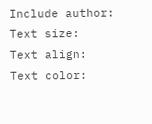Include author:
Text size:
Text align:
Text color: